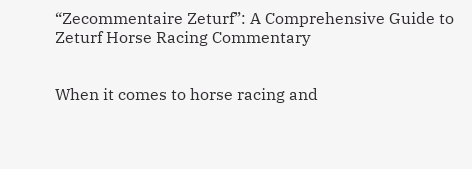“Zecommentaire Zeturf”: A Comprehensive Guide to Zeturf Horse Racing Commentary


When it comes to horse racing and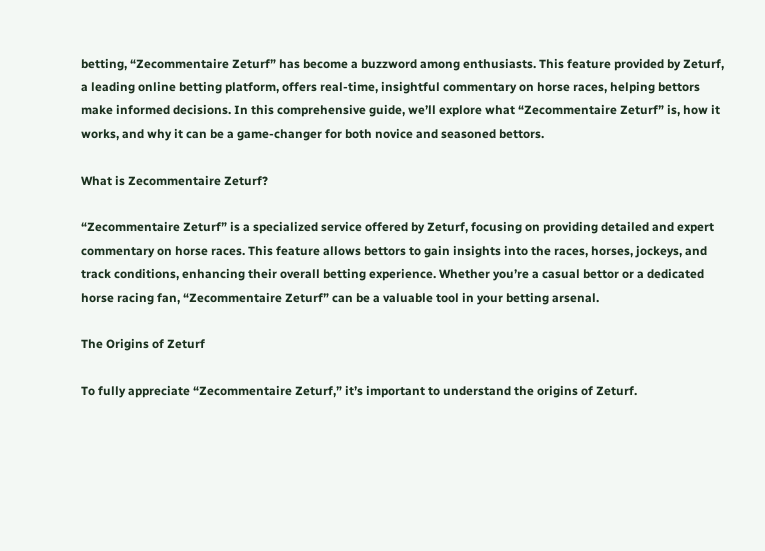betting, “Zecommentaire Zeturf” has become a buzzword among enthusiasts. This feature provided by Zeturf, a leading online betting platform, offers real-time, insightful commentary on horse races, helping bettors make informed decisions. In this comprehensive guide, we’ll explore what “Zecommentaire Zeturf” is, how it works, and why it can be a game-changer for both novice and seasoned bettors.

What is Zecommentaire Zeturf?

“Zecommentaire Zeturf” is a specialized service offered by Zeturf, focusing on providing detailed and expert commentary on horse races. This feature allows bettors to gain insights into the races, horses, jockeys, and track conditions, enhancing their overall betting experience. Whether you’re a casual bettor or a dedicated horse racing fan, “Zecommentaire Zeturf” can be a valuable tool in your betting arsenal.

The Origins of Zeturf

To fully appreciate “Zecommentaire Zeturf,” it’s important to understand the origins of Zeturf.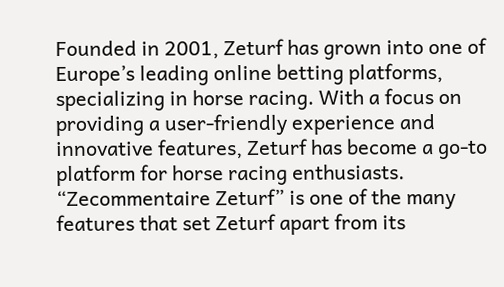Founded in 2001, Zeturf has grown into one of Europe’s leading online betting platforms, specializing in horse racing. With a focus on providing a user-friendly experience and innovative features, Zeturf has become a go-to platform for horse racing enthusiasts. “Zecommentaire Zeturf” is one of the many features that set Zeturf apart from its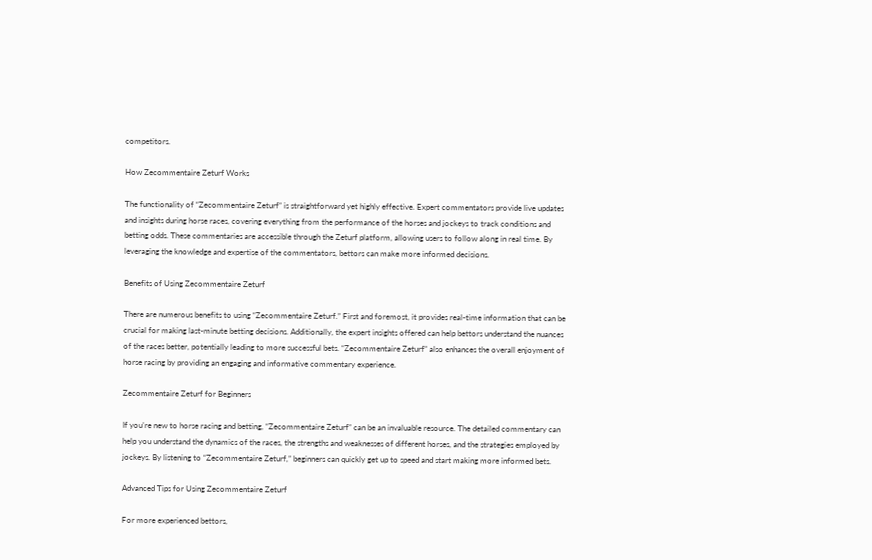competitors.

How Zecommentaire Zeturf Works

The functionality of “Zecommentaire Zeturf” is straightforward yet highly effective. Expert commentators provide live updates and insights during horse races, covering everything from the performance of the horses and jockeys to track conditions and betting odds. These commentaries are accessible through the Zeturf platform, allowing users to follow along in real time. By leveraging the knowledge and expertise of the commentators, bettors can make more informed decisions.

Benefits of Using Zecommentaire Zeturf

There are numerous benefits to using “Zecommentaire Zeturf.” First and foremost, it provides real-time information that can be crucial for making last-minute betting decisions. Additionally, the expert insights offered can help bettors understand the nuances of the races better, potentially leading to more successful bets. “Zecommentaire Zeturf” also enhances the overall enjoyment of horse racing by providing an engaging and informative commentary experience.

Zecommentaire Zeturf for Beginners

If you’re new to horse racing and betting, “Zecommentaire Zeturf” can be an invaluable resource. The detailed commentary can help you understand the dynamics of the races, the strengths and weaknesses of different horses, and the strategies employed by jockeys. By listening to “Zecommentaire Zeturf,” beginners can quickly get up to speed and start making more informed bets.

Advanced Tips for Using Zecommentaire Zeturf

For more experienced bettors,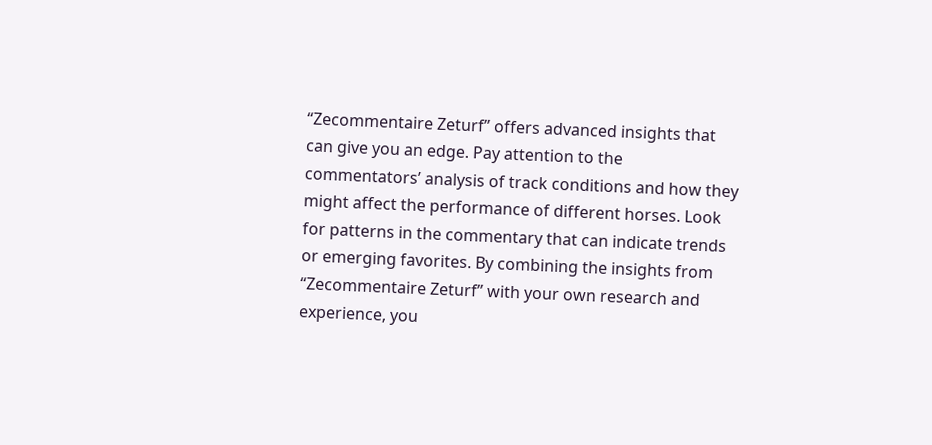“Zecommentaire Zeturf” offers advanced insights that can give you an edge. Pay attention to the commentators’ analysis of track conditions and how they might affect the performance of different horses. Look for patterns in the commentary that can indicate trends or emerging favorites. By combining the insights from “Zecommentaire Zeturf” with your own research and experience, you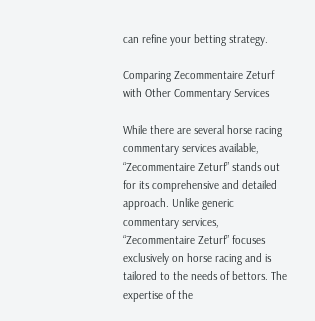can refine your betting strategy.

Comparing Zecommentaire Zeturf with Other Commentary Services

While there are several horse racing commentary services available, “Zecommentaire Zeturf” stands out for its comprehensive and detailed approach. Unlike generic commentary services, “Zecommentaire Zeturf” focuses exclusively on horse racing and is tailored to the needs of bettors. The expertise of the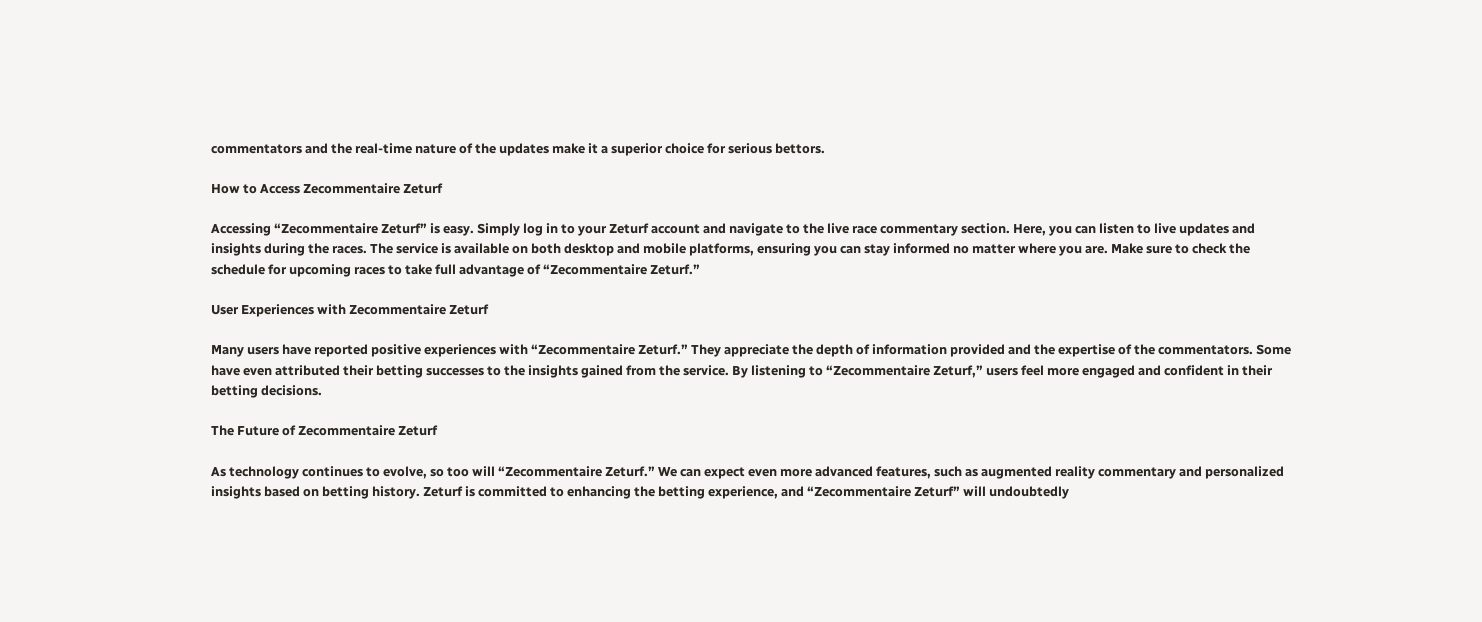commentators and the real-time nature of the updates make it a superior choice for serious bettors.

How to Access Zecommentaire Zeturf

Accessing “Zecommentaire Zeturf” is easy. Simply log in to your Zeturf account and navigate to the live race commentary section. Here, you can listen to live updates and insights during the races. The service is available on both desktop and mobile platforms, ensuring you can stay informed no matter where you are. Make sure to check the schedule for upcoming races to take full advantage of “Zecommentaire Zeturf.”

User Experiences with Zecommentaire Zeturf

Many users have reported positive experiences with “Zecommentaire Zeturf.” They appreciate the depth of information provided and the expertise of the commentators. Some have even attributed their betting successes to the insights gained from the service. By listening to “Zecommentaire Zeturf,” users feel more engaged and confident in their betting decisions.

The Future of Zecommentaire Zeturf

As technology continues to evolve, so too will “Zecommentaire Zeturf.” We can expect even more advanced features, such as augmented reality commentary and personalized insights based on betting history. Zeturf is committed to enhancing the betting experience, and “Zecommentaire Zeturf” will undoubtedly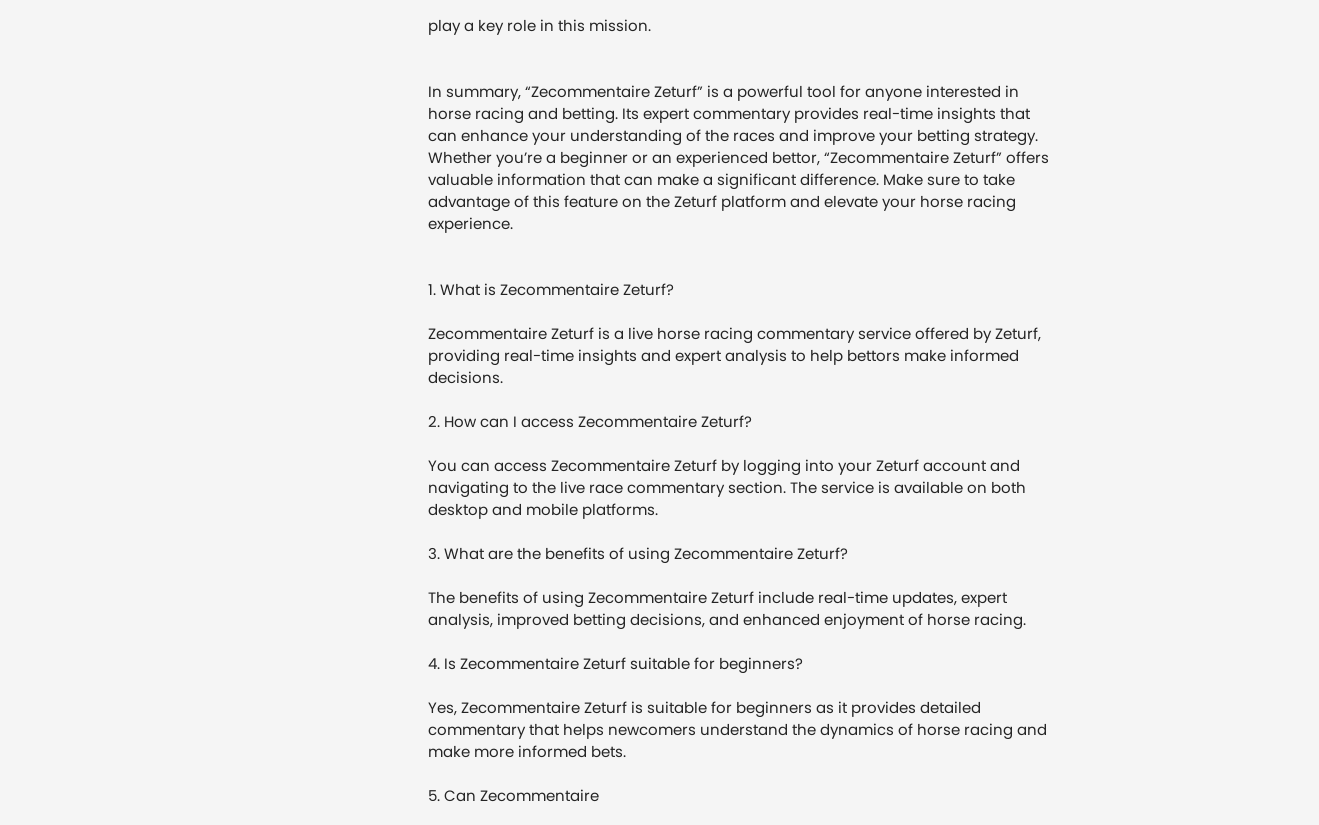play a key role in this mission.


In summary, “Zecommentaire Zeturf” is a powerful tool for anyone interested in horse racing and betting. Its expert commentary provides real-time insights that can enhance your understanding of the races and improve your betting strategy. Whether you’re a beginner or an experienced bettor, “Zecommentaire Zeturf” offers valuable information that can make a significant difference. Make sure to take advantage of this feature on the Zeturf platform and elevate your horse racing experience.


1. What is Zecommentaire Zeturf?

Zecommentaire Zeturf is a live horse racing commentary service offered by Zeturf, providing real-time insights and expert analysis to help bettors make informed decisions.

2. How can I access Zecommentaire Zeturf?

You can access Zecommentaire Zeturf by logging into your Zeturf account and navigating to the live race commentary section. The service is available on both desktop and mobile platforms.

3. What are the benefits of using Zecommentaire Zeturf?

The benefits of using Zecommentaire Zeturf include real-time updates, expert analysis, improved betting decisions, and enhanced enjoyment of horse racing.

4. Is Zecommentaire Zeturf suitable for beginners?

Yes, Zecommentaire Zeturf is suitable for beginners as it provides detailed commentary that helps newcomers understand the dynamics of horse racing and make more informed bets.

5. Can Zecommentaire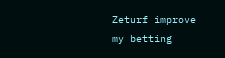Zeturf improve my betting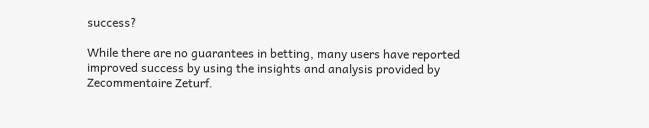success?

While there are no guarantees in betting, many users have reported improved success by using the insights and analysis provided by Zecommentaire Zeturf.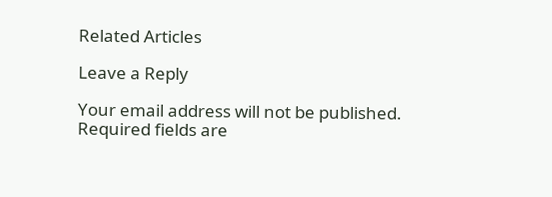Related Articles

Leave a Reply

Your email address will not be published. Required fields are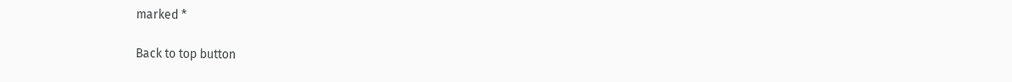marked *

Back to top button